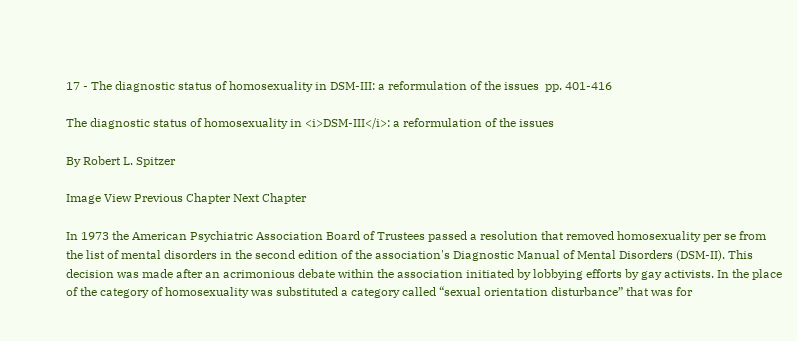17 - The diagnostic status of homosexuality in DSM-III: a reformulation of the issues  pp. 401-416

The diagnostic status of homosexuality in <i>DSM-III</i>: a reformulation of the issues

By Robert L. Spitzer

Image View Previous Chapter Next Chapter

In 1973 the American Psychiatric Association Board of Trustees passed a resolution that removed homosexuality per se from the list of mental disorders in the second edition of the association's Diagnostic Manual of Mental Disorders (DSM-II). This decision was made after an acrimonious debate within the association initiated by lobbying efforts by gay activists. In the place of the category of homosexuality was substituted a category called “sexual orientation disturbance” that was for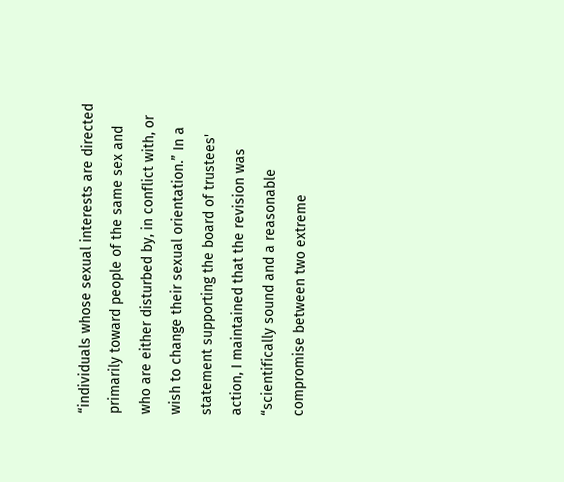“individuals whose sexual interests are directed primarily toward people of the same sex and who are either disturbed by, in conflict with, or wish to change their sexual orientation.” In a statement supporting the board of trustees' action, I maintained that the revision was “scientifically sound and a reasonable compromise between two extreme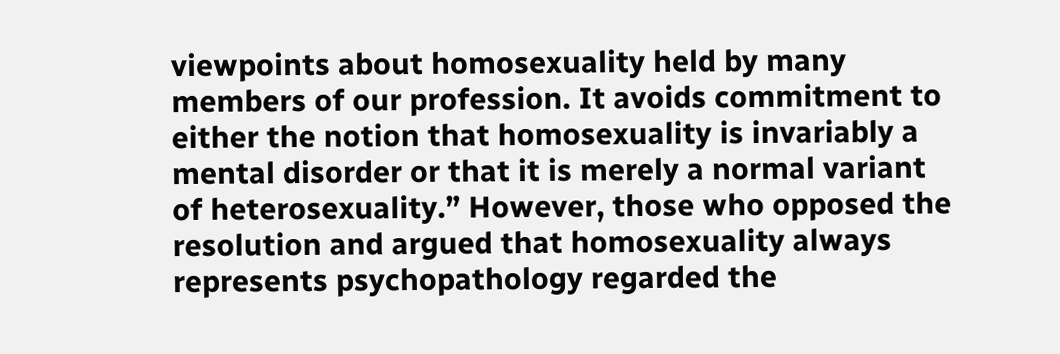viewpoints about homosexuality held by many members of our profession. It avoids commitment to either the notion that homosexuality is invariably a mental disorder or that it is merely a normal variant of heterosexuality.” However, those who opposed the resolution and argued that homosexuality always represents psychopathology regarded the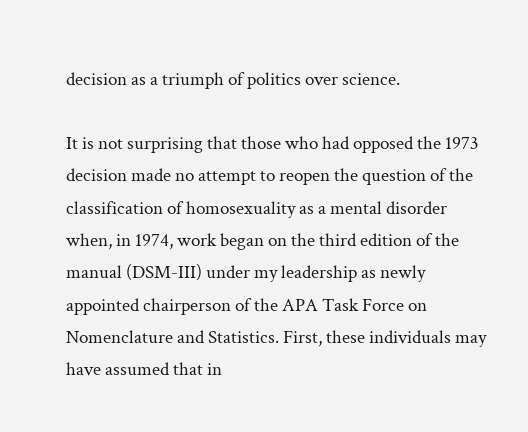decision as a triumph of politics over science.

It is not surprising that those who had opposed the 1973 decision made no attempt to reopen the question of the classification of homosexuality as a mental disorder when, in 1974, work began on the third edition of the manual (DSM-III) under my leadership as newly appointed chairperson of the APA Task Force on Nomenclature and Statistics. First, these individuals may have assumed that in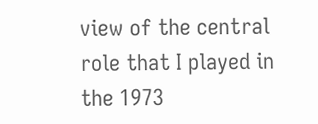view of the central role that I played in the 1973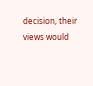decision, their views would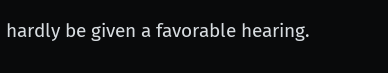hardly be given a favorable hearing.